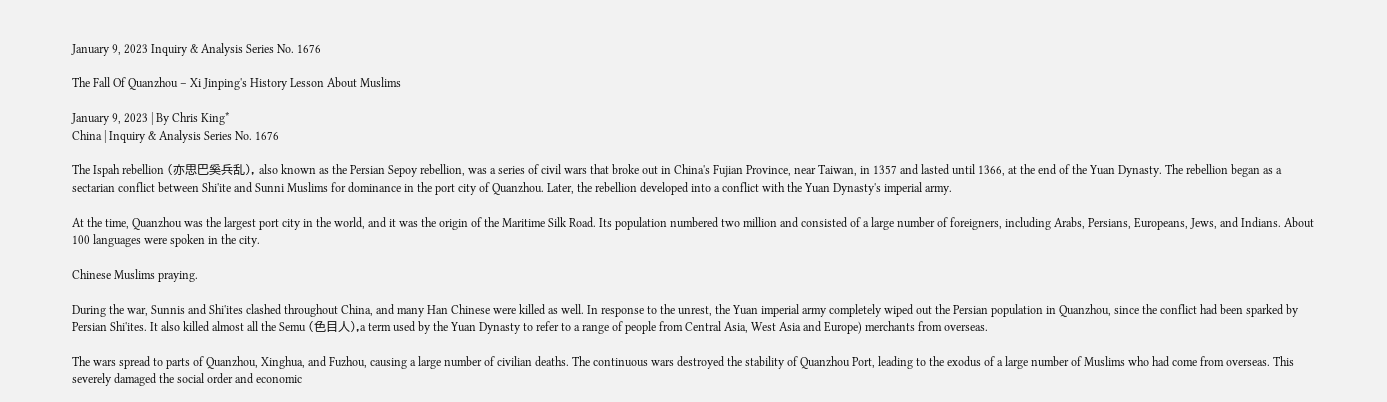January 9, 2023 Inquiry & Analysis Series No. 1676

The Fall Of Quanzhou – Xi Jinping's History Lesson About Muslims

January 9, 2023 | By Chris King*
China | Inquiry & Analysis Series No. 1676

The Ispah rebellion (亦思巴奚兵乱), also known as the Persian Sepoy rebellion, was a series of civil wars that broke out in China's Fujian Province, near Taiwan, in 1357 and lasted until 1366, at the end of the Yuan Dynasty. The rebellion began as a sectarian conflict between Shi'ite and Sunni Muslims for dominance in the port city of Quanzhou. Later, the rebellion developed into a conflict with the Yuan Dynasty's imperial army.

At the time, Quanzhou was the largest port city in the world, and it was the origin of the Maritime Silk Road. Its population numbered two million and consisted of a large number of foreigners, including Arabs, Persians, Europeans, Jews, and Indians. About 100 languages were spoken in the city.

Chinese Muslims praying.

During the war, Sunnis and Shi'ites clashed throughout China, and many Han Chinese were killed as well. In response to the unrest, the Yuan imperial army completely wiped out the Persian population in Quanzhou, since the conflict had been sparked by Persian Shi'ites. It also killed almost all the Semu (色目人),a term used by the Yuan Dynasty to refer to a range of people from Central Asia, West Asia and Europe) merchants from overseas.

The wars spread to parts of Quanzhou, Xinghua, and Fuzhou, causing a large number of civilian deaths. The continuous wars destroyed the stability of Quanzhou Port, leading to the exodus of a large number of Muslims who had come from overseas. This severely damaged the social order and economic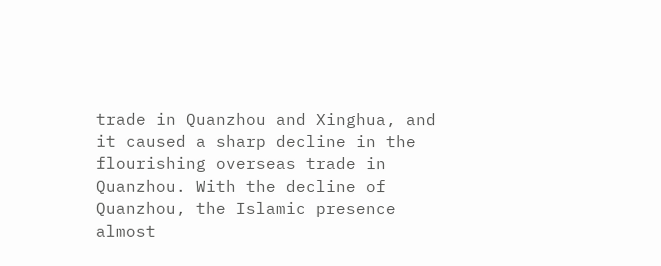trade in Quanzhou and Xinghua, and it caused a sharp decline in the flourishing overseas trade in Quanzhou. With the decline of Quanzhou, the Islamic presence almost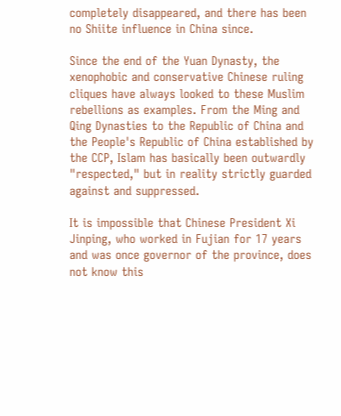completely disappeared, and there has been no Shiite influence in China since.

Since the end of the Yuan Dynasty, the xenophobic and conservative Chinese ruling cliques have always looked to these Muslim rebellions as examples. From the Ming and Qing Dynasties to the Republic of China and the People's Republic of China established by the CCP, Islam has basically been outwardly "respected," but in reality strictly guarded against and suppressed.

It is impossible that Chinese President Xi Jinping, who worked in Fujian for 17 years and was once governor of the province, does not know this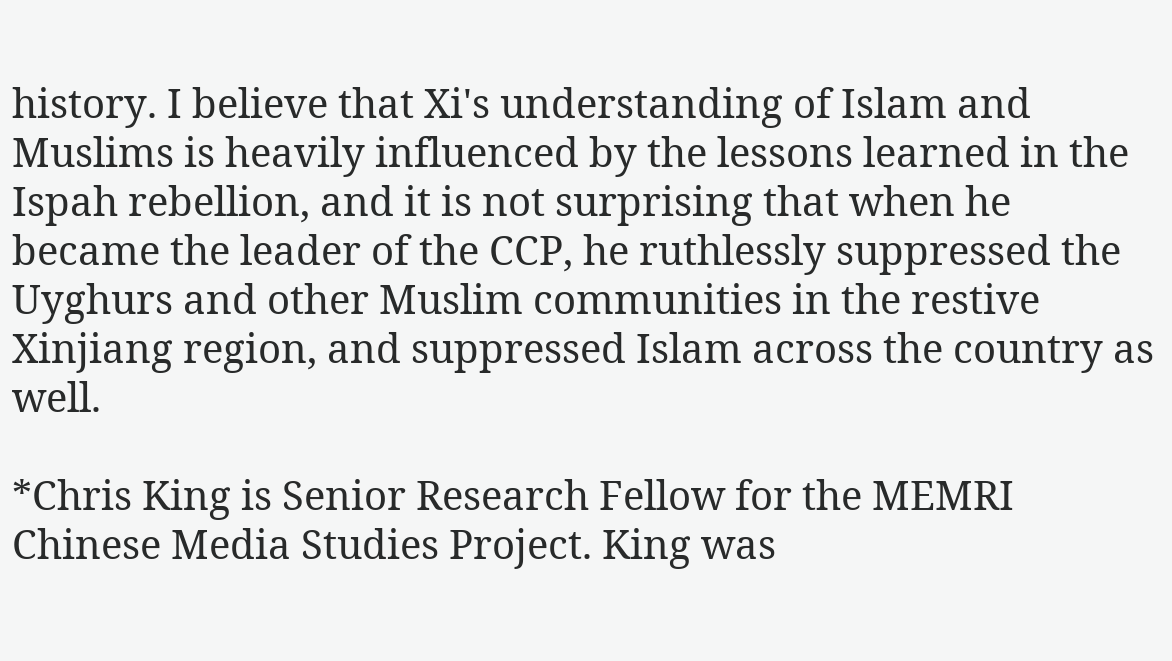history. I believe that Xi's understanding of Islam and Muslims is heavily influenced by the lessons learned in the Ispah rebellion, and it is not surprising that when he became the leader of the CCP, he ruthlessly suppressed the Uyghurs and other Muslim communities in the restive Xinjiang region, and suppressed Islam across the country as well.

*Chris King is Senior Research Fellow for the MEMRI Chinese Media Studies Project. King was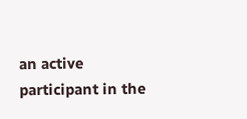an active participant in the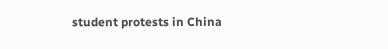student protests in China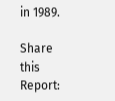in 1989.

Share this Report: